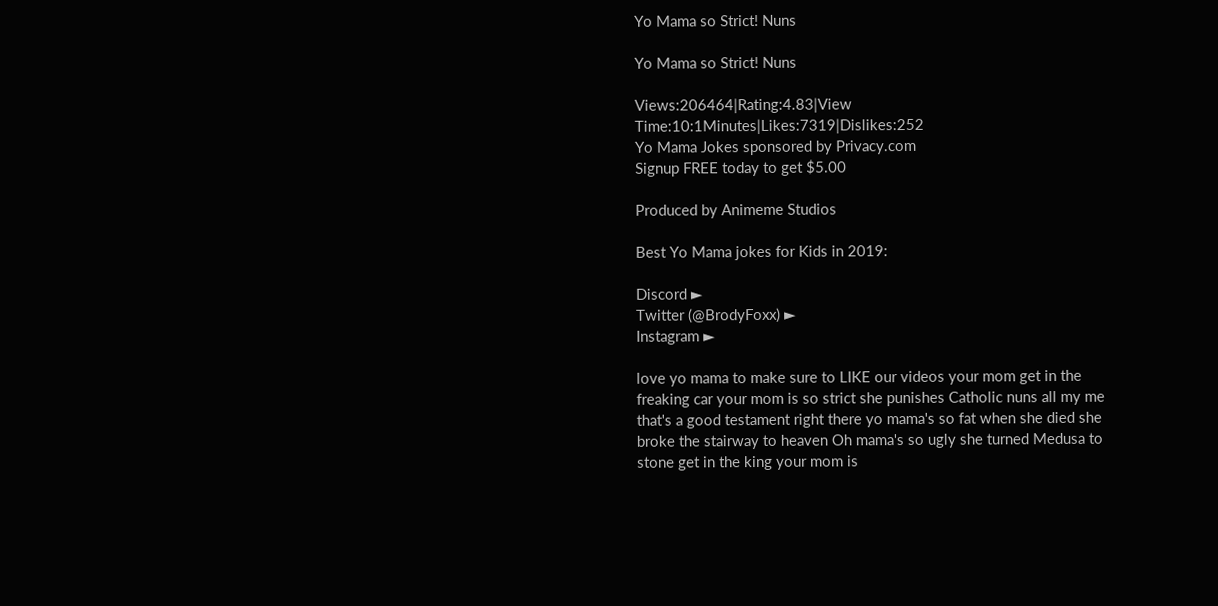Yo Mama so Strict! Nuns

Yo Mama so Strict! Nuns

Views:206464|Rating:4.83|View Time:10:1Minutes|Likes:7319|Dislikes:252
Yo Mama Jokes sponsored by Privacy.com
Signup FREE today to get $5.00

Produced by Animeme Studios

Best Yo Mama jokes for Kids in 2019:

Discord ►
Twitter (@BrodyFoxx) ►
Instagram ►

love yo mama to make sure to LIKE our videos your mom get in the freaking car your mom is so strict she punishes Catholic nuns all my me that's a good testament right there yo mama's so fat when she died she broke the stairway to heaven Oh mama's so ugly she turned Medusa to stone get in the king your mom is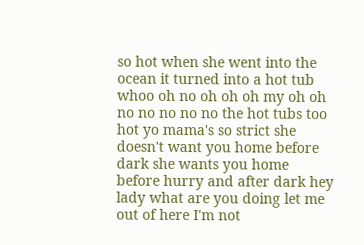so hot when she went into the ocean it turned into a hot tub whoo oh no oh oh oh my oh oh no no no no no the hot tubs too hot yo mama's so strict she doesn't want you home before dark she wants you home before hurry and after dark hey lady what are you doing let me out of here I'm not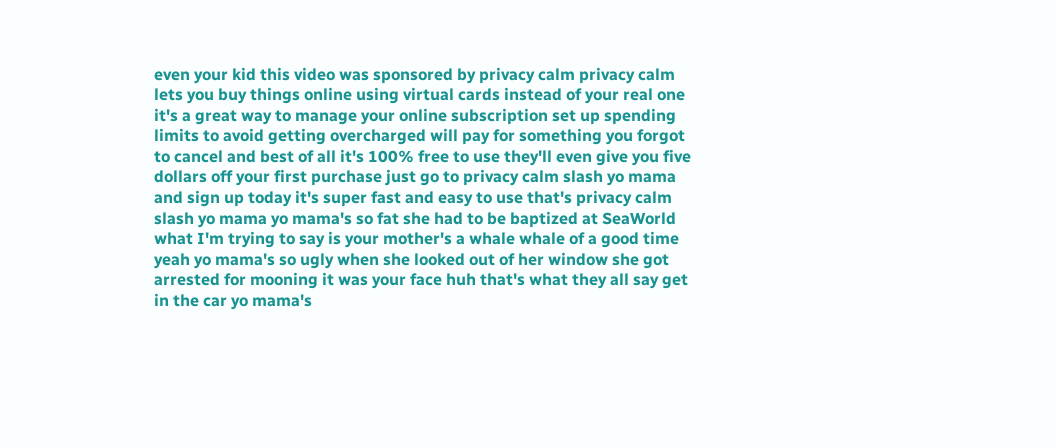even your kid this video was sponsored by privacy calm privacy calm lets you buy things online using virtual cards instead of your real one it's a great way to manage your online subscription set up spending limits to avoid getting overcharged will pay for something you forgot to cancel and best of all it's 100% free to use they'll even give you five dollars off your first purchase just go to privacy calm slash yo mama and sign up today it's super fast and easy to use that's privacy calm slash yo mama yo mama's so fat she had to be baptized at SeaWorld what I'm trying to say is your mother's a whale whale of a good time yeah yo mama's so ugly when she looked out of her window she got arrested for mooning it was your face huh that's what they all say get in the car yo mama's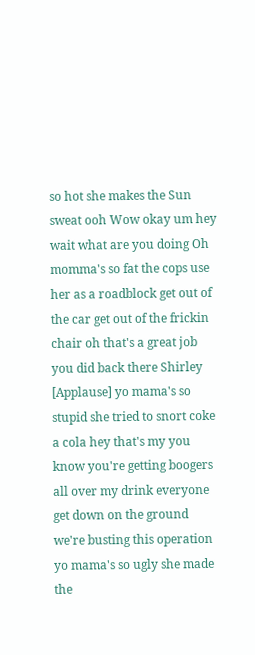so hot she makes the Sun sweat ooh Wow okay um hey wait what are you doing Oh momma's so fat the cops use her as a roadblock get out of the car get out of the frickin chair oh that's a great job you did back there Shirley [Applause] yo mama's so stupid she tried to snort coke a cola hey that's my you know you're getting boogers all over my drink everyone get down on the ground we're busting this operation yo mama's so ugly she made the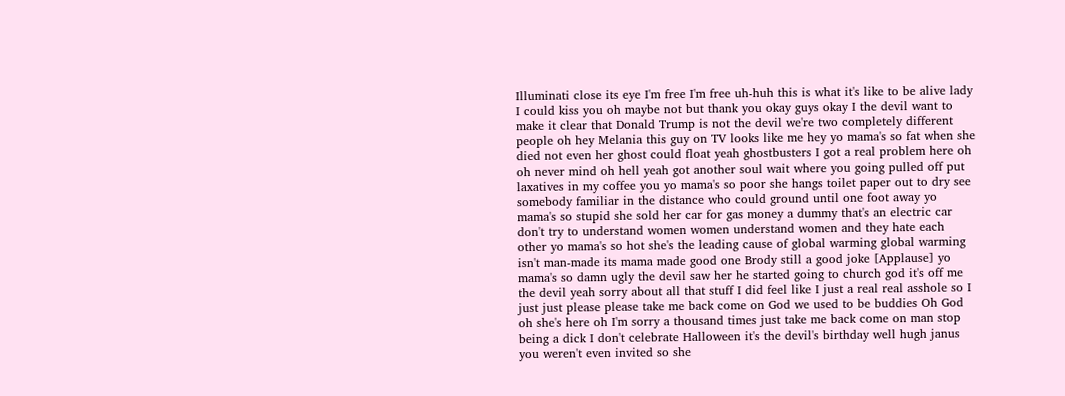Illuminati close its eye I'm free I'm free uh-huh this is what it's like to be alive lady I could kiss you oh maybe not but thank you okay guys okay I the devil want to make it clear that Donald Trump is not the devil we're two completely different people oh hey Melania this guy on TV looks like me hey yo mama's so fat when she died not even her ghost could float yeah ghostbusters I got a real problem here oh oh never mind oh hell yeah got another soul wait where you going pulled off put laxatives in my coffee you yo mama's so poor she hangs toilet paper out to dry see somebody familiar in the distance who could ground until one foot away yo mama's so stupid she sold her car for gas money a dummy that's an electric car don't try to understand women women understand women and they hate each other yo mama's so hot she's the leading cause of global warming global warming isn't man-made its mama made good one Brody still a good joke [Applause] yo mama's so damn ugly the devil saw her he started going to church god it's off me the devil yeah sorry about all that stuff I did feel like I just a real real asshole so I just just please please take me back come on God we used to be buddies Oh God oh she's here oh I'm sorry a thousand times just take me back come on man stop being a dick I don't celebrate Halloween it's the devil's birthday well hugh janus you weren't even invited so she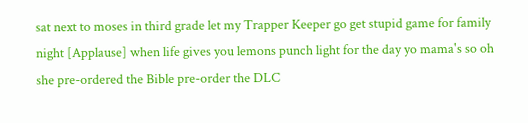sat next to moses in third grade let my Trapper Keeper go get stupid game for family night [Applause] when life gives you lemons punch light for the day yo mama's so oh she pre-ordered the Bible pre-order the DLC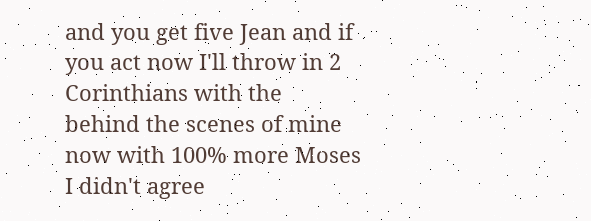and you get five Jean and if you act now I'll throw in 2 Corinthians with the behind the scenes of mine now with 100% more Moses I didn't agree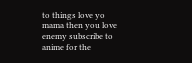to things love yo mama then you love enemy subscribe to anime for the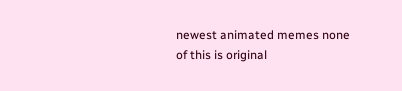newest animated memes none of this is original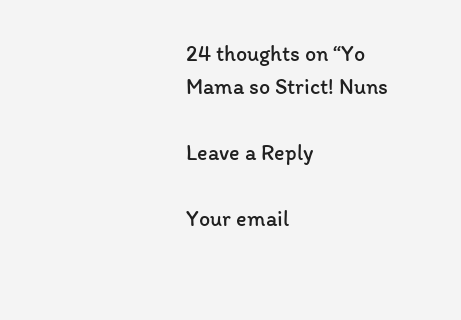24 thoughts on “Yo Mama so Strict! Nuns

Leave a Reply

Your email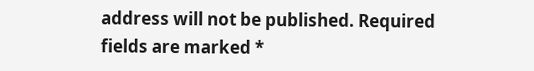address will not be published. Required fields are marked *